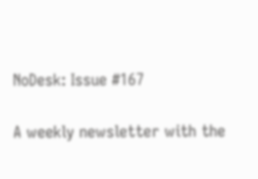NoDesk: Issue #167

A weekly newsletter with the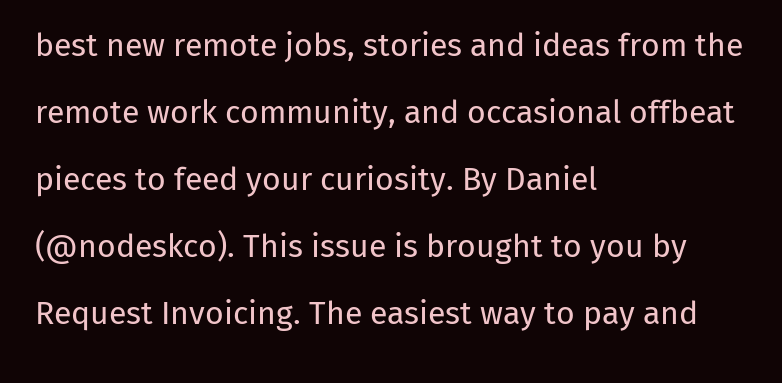best new remote jobs, stories and ideas from the remote work community, and occasional offbeat pieces to feed your curiosity. By Daniel (@nodeskco). This issue is brought to you by Request Invoicing. The easiest way to pay and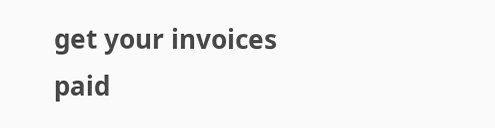get your invoices paid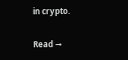in crypto.

Read →